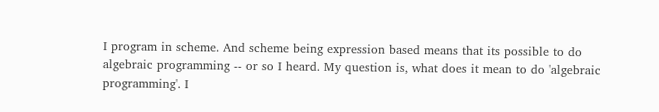I program in scheme. And scheme being expression based means that its possible to do algebraic programming -- or so I heard. My question is, what does it mean to do 'algebraic programming'. I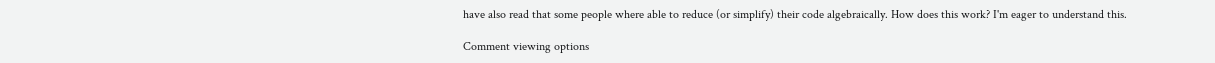have also read that some people where able to reduce (or simplify) their code algebraically. How does this work? I'm eager to understand this.

Comment viewing options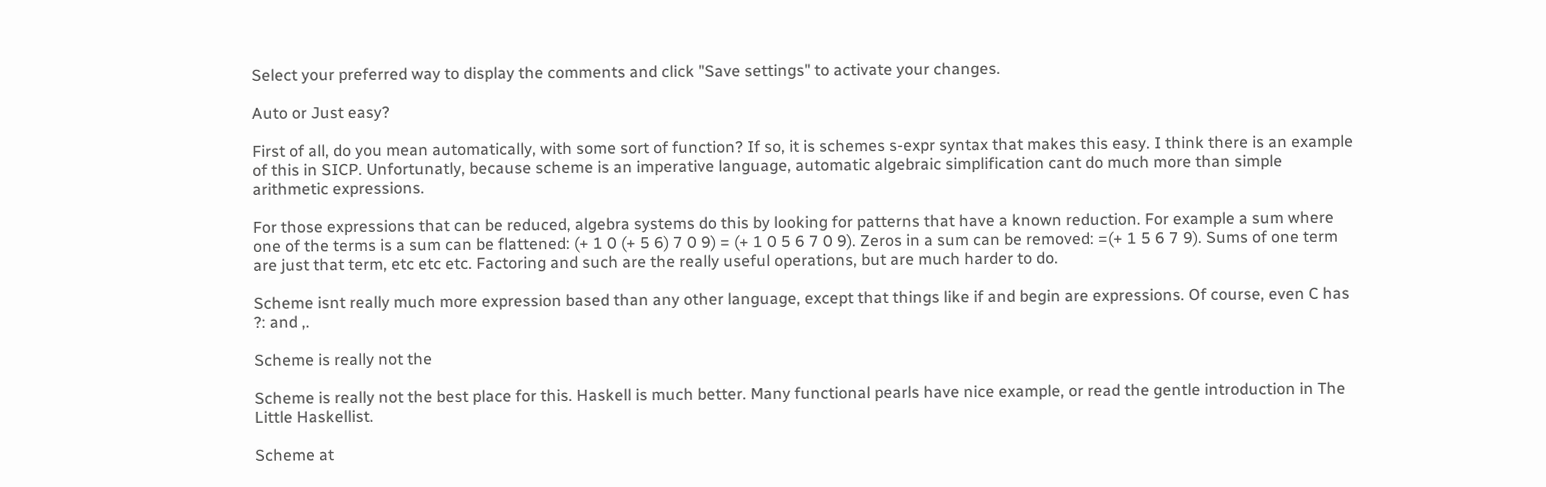Select your preferred way to display the comments and click "Save settings" to activate your changes.

Auto or Just easy?

First of all, do you mean automatically, with some sort of function? If so, it is schemes s-expr syntax that makes this easy. I think there is an example of this in SICP. Unfortunatly, because scheme is an imperative language, automatic algebraic simplification cant do much more than simple arithmetic expressions.

For those expressions that can be reduced, algebra systems do this by looking for patterns that have a known reduction. For example a sum where one of the terms is a sum can be flattened: (+ 1 0 (+ 5 6) 7 0 9) = (+ 1 0 5 6 7 0 9). Zeros in a sum can be removed: =(+ 1 5 6 7 9). Sums of one term are just that term, etc etc etc. Factoring and such are the really useful operations, but are much harder to do.

Scheme isnt really much more expression based than any other language, except that things like if and begin are expressions. Of course, even C has ?: and ,.

Scheme is really not the

Scheme is really not the best place for this. Haskell is much better. Many functional pearls have nice example, or read the gentle introduction in The Little Haskellist.

Scheme at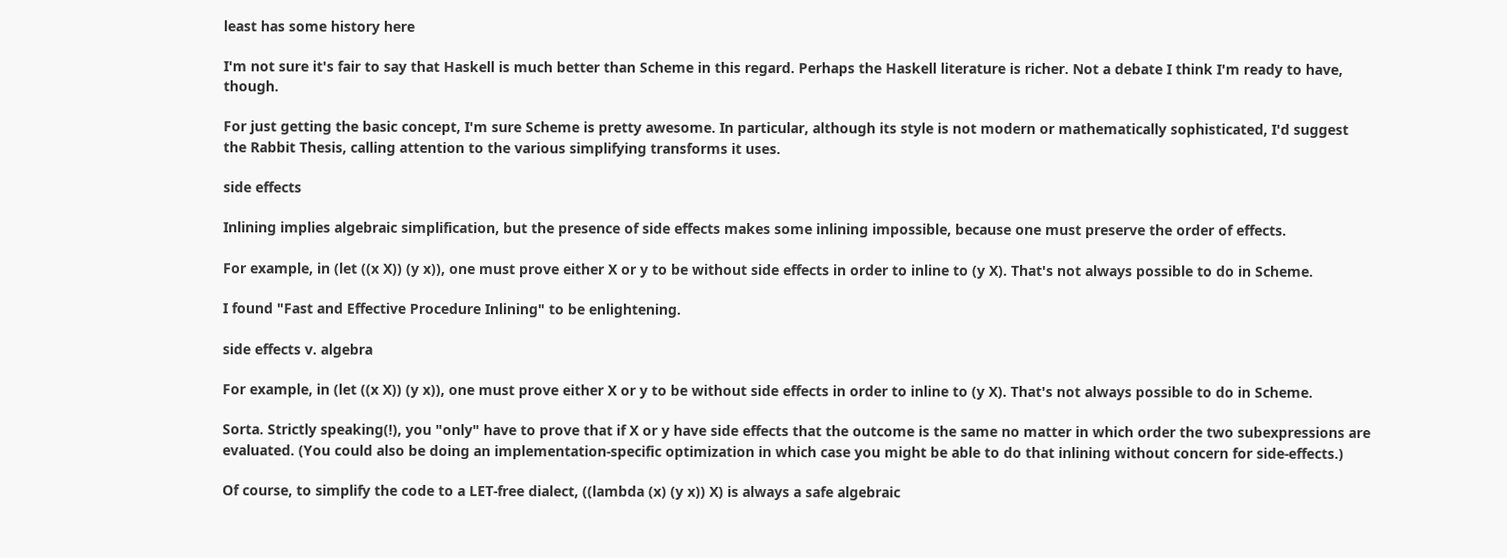least has some history here

I'm not sure it's fair to say that Haskell is much better than Scheme in this regard. Perhaps the Haskell literature is richer. Not a debate I think I'm ready to have, though.

For just getting the basic concept, I'm sure Scheme is pretty awesome. In particular, although its style is not modern or mathematically sophisticated, I'd suggest the Rabbit Thesis, calling attention to the various simplifying transforms it uses.

side effects

Inlining implies algebraic simplification, but the presence of side effects makes some inlining impossible, because one must preserve the order of effects.

For example, in (let ((x X)) (y x)), one must prove either X or y to be without side effects in order to inline to (y X). That's not always possible to do in Scheme.

I found "Fast and Effective Procedure Inlining" to be enlightening.

side effects v. algebra

For example, in (let ((x X)) (y x)), one must prove either X or y to be without side effects in order to inline to (y X). That's not always possible to do in Scheme.

Sorta. Strictly speaking(!), you "only" have to prove that if X or y have side effects that the outcome is the same no matter in which order the two subexpressions are evaluated. (You could also be doing an implementation-specific optimization in which case you might be able to do that inlining without concern for side-effects.)

Of course, to simplify the code to a LET-free dialect, ((lambda (x) (y x)) X) is always a safe algebraic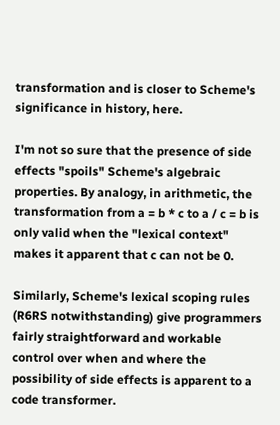transformation and is closer to Scheme's significance in history, here.

I'm not so sure that the presence of side effects "spoils" Scheme's algebraic properties. By analogy, in arithmetic, the transformation from a = b * c to a / c = b is only valid when the "lexical context" makes it apparent that c can not be 0.

Similarly, Scheme's lexical scoping rules (R6RS notwithstanding) give programmers fairly straightforward and workable control over when and where the possibility of side effects is apparent to a code transformer.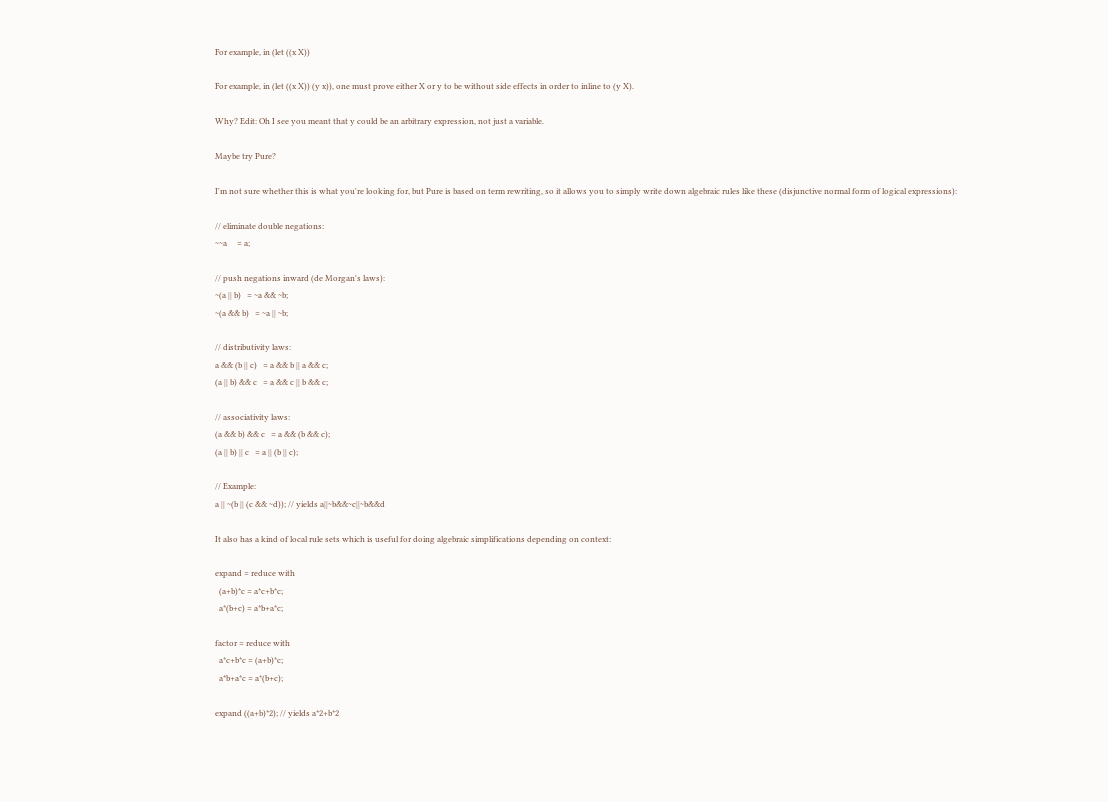For example, in (let ((x X))

For example, in (let ((x X)) (y x)), one must prove either X or y to be without side effects in order to inline to (y X).

Why? Edit: Oh I see you meant that y could be an arbitrary expression, not just a variable.

Maybe try Pure?

I'm not sure whether this is what you're looking for, but Pure is based on term rewriting, so it allows you to simply write down algebraic rules like these (disjunctive normal form of logical expressions):

// eliminate double negations:
~~a     = a;

// push negations inward (de Morgan's laws):
~(a || b)   = ~a && ~b;
~(a && b)   = ~a || ~b;

// distributivity laws:
a && (b || c)   = a && b || a && c;
(a || b) && c   = a && c || b && c;

// associativity laws:
(a && b) && c   = a && (b && c);
(a || b) || c   = a || (b || c);

// Example:
a || ~(b || (c && ~d)); // yields a||~b&&~c||~b&&d

It also has a kind of local rule sets which is useful for doing algebraic simplifications depending on context:

expand = reduce with
  (a+b)*c = a*c+b*c;
  a*(b+c) = a*b+a*c;

factor = reduce with
  a*c+b*c = (a+b)*c;
  a*b+a*c = a*(b+c);

expand ((a+b)*2); // yields a*2+b*2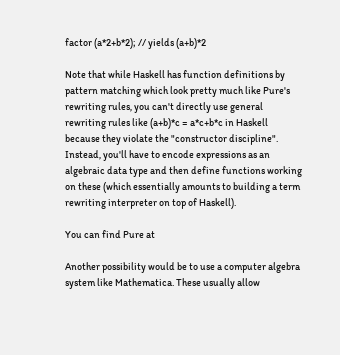factor (a*2+b*2); // yields (a+b)*2

Note that while Haskell has function definitions by pattern matching which look pretty much like Pure's rewriting rules, you can't directly use general rewriting rules like (a+b)*c = a*c+b*c in Haskell because they violate the "constructor discipline". Instead, you'll have to encode expressions as an algebraic data type and then define functions working on these (which essentially amounts to building a term rewriting interpreter on top of Haskell).

You can find Pure at

Another possibility would be to use a computer algebra system like Mathematica. These usually allow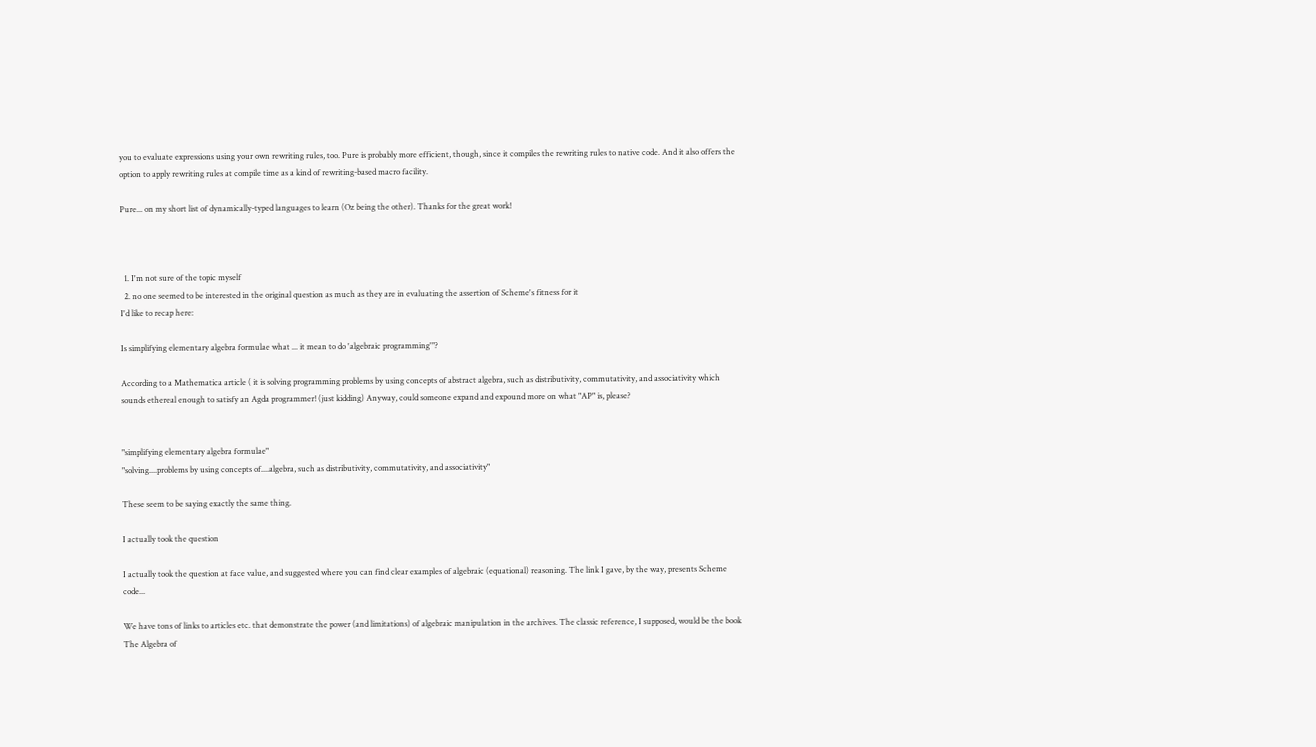you to evaluate expressions using your own rewriting rules, too. Pure is probably more efficient, though, since it compiles the rewriting rules to native code. And it also offers the option to apply rewriting rules at compile time as a kind of rewriting-based macro facility.

Pure... on my short list of dynamically-typed languages to learn (Oz being the other). Thanks for the great work!



  1. I'm not sure of the topic myself
  2. no one seemed to be interested in the original question as much as they are in evaluating the assertion of Scheme's fitness for it
I'd like to recap here:

Is simplifying elementary algebra formulae what ... it mean to do 'algebraic programming'"?

According to a Mathematica article ( it is solving programming problems by using concepts of abstract algebra, such as distributivity, commutativity, and associativity which sounds ethereal enough to satisfy an Agda programmer! (just kidding) Anyway, could someone expand and expound more on what "AP" is, please?


"simplifying elementary algebra formulae"
"solving....problems by using concepts of....algebra, such as distributivity, commutativity, and associativity"

These seem to be saying exactly the same thing.

I actually took the question

I actually took the question at face value, and suggested where you can find clear examples of algebraic (equational) reasoning. The link I gave, by the way, presents Scheme code...

We have tons of links to articles etc. that demonstrate the power (and limitations) of algebraic manipulation in the archives. The classic reference, I supposed, would be the book The Algebra of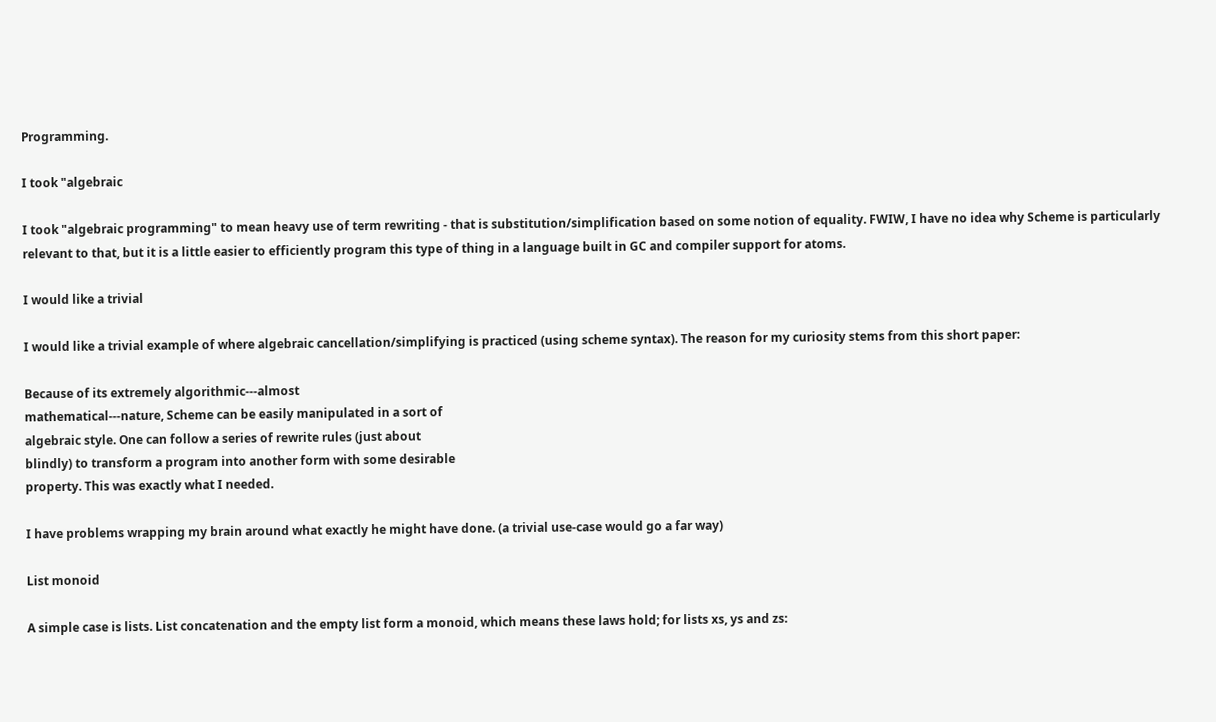Programming.

I took "algebraic

I took "algebraic programming" to mean heavy use of term rewriting - that is substitution/simplification based on some notion of equality. FWIW, I have no idea why Scheme is particularly relevant to that, but it is a little easier to efficiently program this type of thing in a language built in GC and compiler support for atoms.

I would like a trivial

I would like a trivial example of where algebraic cancellation/simplifying is practiced (using scheme syntax). The reason for my curiosity stems from this short paper:

Because of its extremely algorithmic---almost
mathematical---nature, Scheme can be easily manipulated in a sort of
algebraic style. One can follow a series of rewrite rules (just about
blindly) to transform a program into another form with some desirable
property. This was exactly what I needed.

I have problems wrapping my brain around what exactly he might have done. (a trivial use-case would go a far way)

List monoid

A simple case is lists. List concatenation and the empty list form a monoid, which means these laws hold; for lists xs, ys and zs: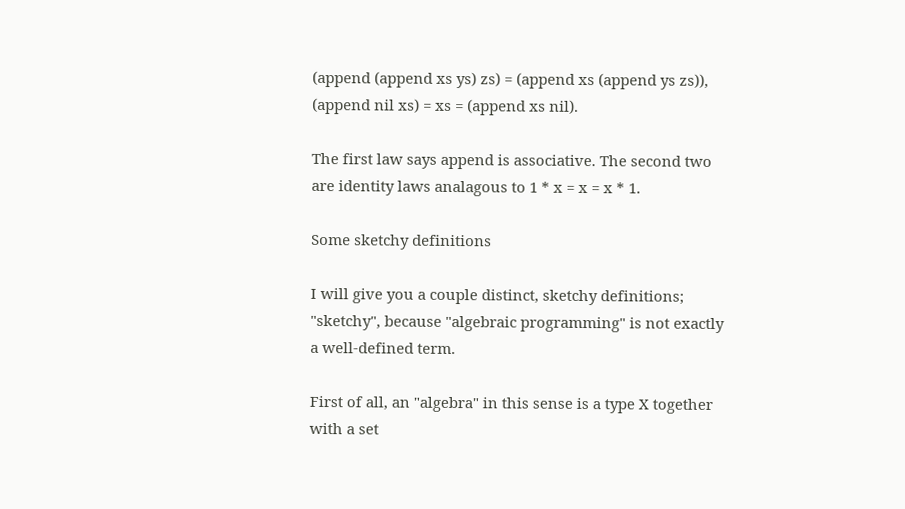(append (append xs ys) zs) = (append xs (append ys zs)),
(append nil xs) = xs = (append xs nil).

The first law says append is associative. The second two are identity laws analagous to 1 * x = x = x * 1.

Some sketchy definitions

I will give you a couple distinct, sketchy definitions; "sketchy", because "algebraic programming" is not exactly a well-defined term.

First of all, an "algebra" in this sense is a type X together with a set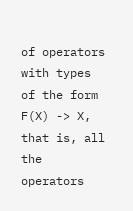of operators with types of the form F(X) -> X, that is, all the operators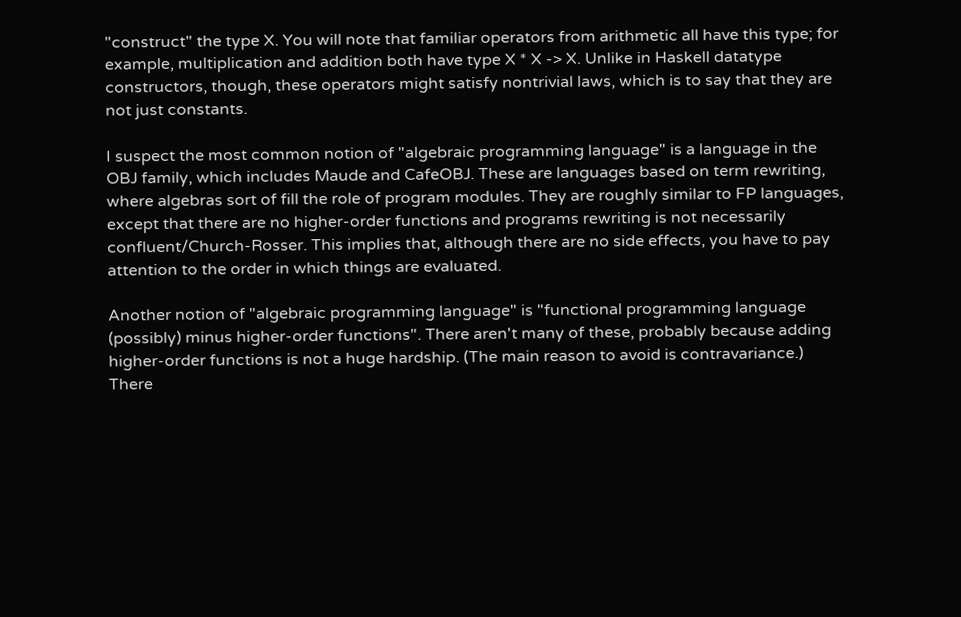"construct" the type X. You will note that familiar operators from arithmetic all have this type; for example, multiplication and addition both have type X * X -> X. Unlike in Haskell datatype constructors, though, these operators might satisfy nontrivial laws, which is to say that they are not just constants.

I suspect the most common notion of "algebraic programming language" is a language in the OBJ family, which includes Maude and CafeOBJ. These are languages based on term rewriting, where algebras sort of fill the role of program modules. They are roughly similar to FP languages, except that there are no higher-order functions and programs rewriting is not necessarily confluent/Church-Rosser. This implies that, although there are no side effects, you have to pay attention to the order in which things are evaluated.

Another notion of "algebraic programming language" is "functional programming language (possibly) minus higher-order functions". There aren't many of these, probably because adding higher-order functions is not a huge hardship. (The main reason to avoid is contravariance.) There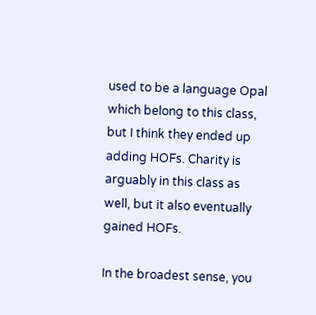used to be a language Opal which belong to this class, but I think they ended up adding HOFs. Charity is arguably in this class as well, but it also eventually gained HOFs.

In the broadest sense, you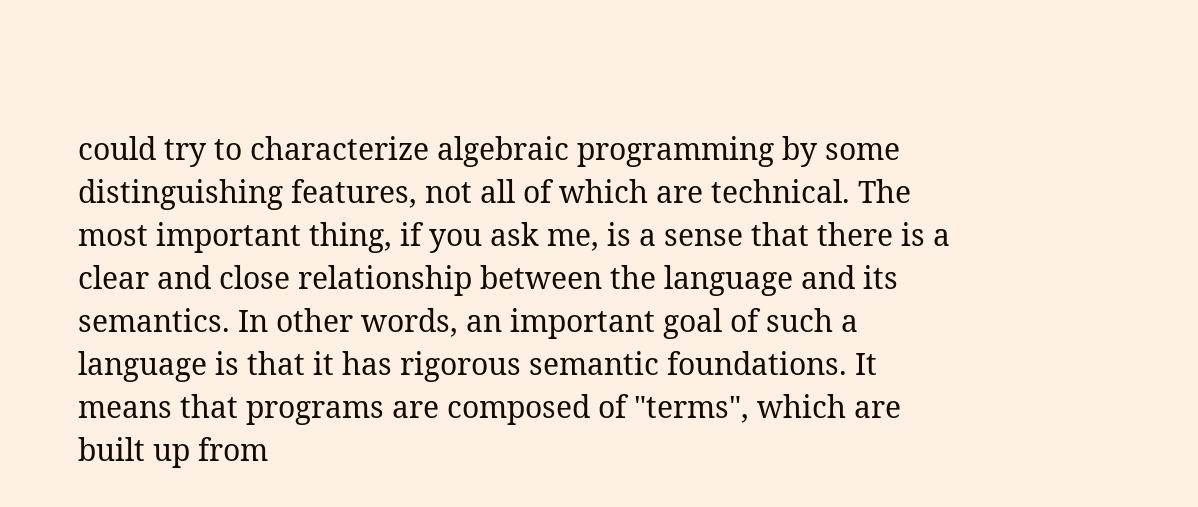could try to characterize algebraic programming by some distinguishing features, not all of which are technical. The most important thing, if you ask me, is a sense that there is a clear and close relationship between the language and its semantics. In other words, an important goal of such a language is that it has rigorous semantic foundations. It means that programs are composed of "terms", which are built up from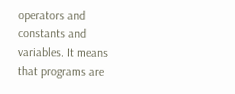operators and constants and variables. It means that programs are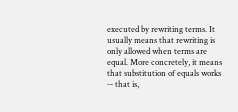executed by rewriting terms. It usually means that rewriting is only allowed when terms are equal. More concretely, it means that substitution of equals works -- that is,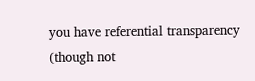you have referential transparency (though not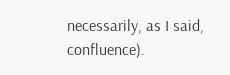necessarily, as I said, confluence).